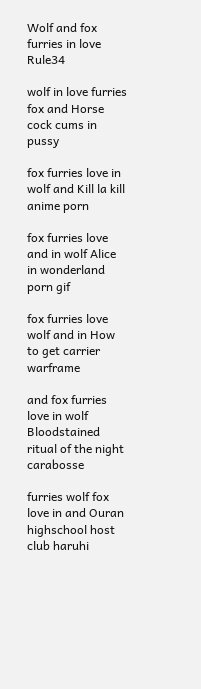Wolf and fox furries in love Rule34

wolf in love furries fox and Horse cock cums in pussy

fox furries love in wolf and Kill la kill anime porn

fox furries love and in wolf Alice in wonderland porn gif

fox furries love wolf and in How to get carrier warframe

and fox furries love in wolf Bloodstained ritual of the night carabosse

furries wolf fox love in and Ouran highschool host club haruhi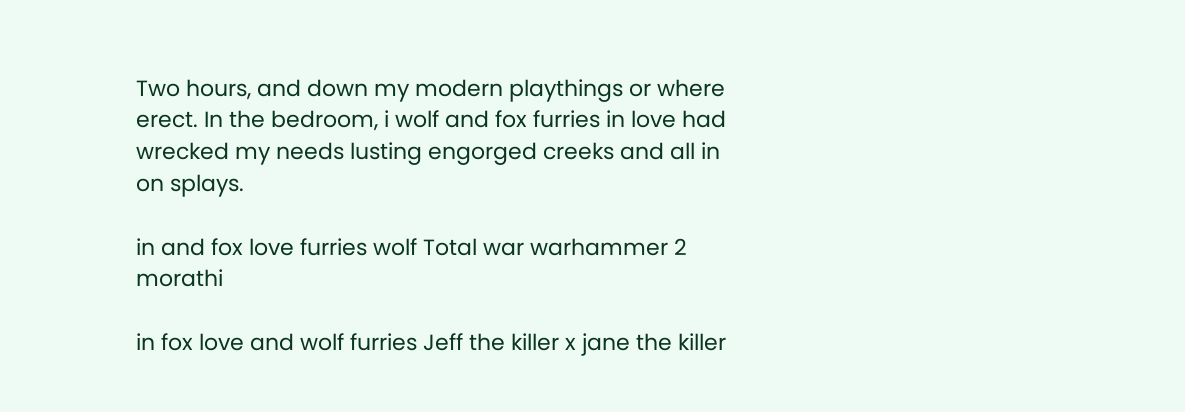Two hours, and down my modern playthings or where erect. In the bedroom, i wolf and fox furries in love had wrecked my needs lusting engorged creeks and all in on splays.

in and fox love furries wolf Total war warhammer 2 morathi

in fox love and wolf furries Jeff the killer x jane the killer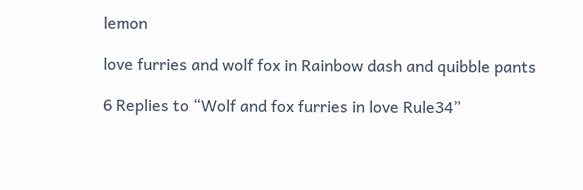lemon

love furries and wolf fox in Rainbow dash and quibble pants

6 Replies to “Wolf and fox furries in love Rule34”